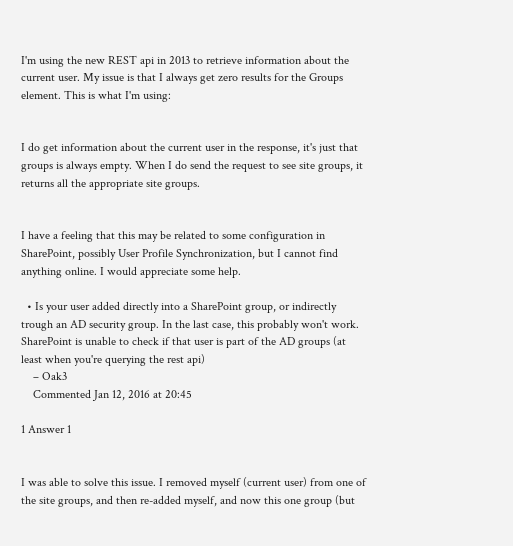I'm using the new REST api in 2013 to retrieve information about the current user. My issue is that I always get zero results for the Groups element. This is what I'm using:


I do get information about the current user in the response, it's just that groups is always empty. When I do send the request to see site groups, it returns all the appropriate site groups.


I have a feeling that this may be related to some configuration in SharePoint, possibly User Profile Synchronization, but I cannot find anything online. I would appreciate some help.

  • Is your user added directly into a SharePoint group, or indirectly trough an AD security group. In the last case, this probably won't work. SharePoint is unable to check if that user is part of the AD groups (at least when you're querying the rest api)
    – Oak3
    Commented Jan 12, 2016 at 20:45

1 Answer 1


I was able to solve this issue. I removed myself (current user) from one of the site groups, and then re-added myself, and now this one group (but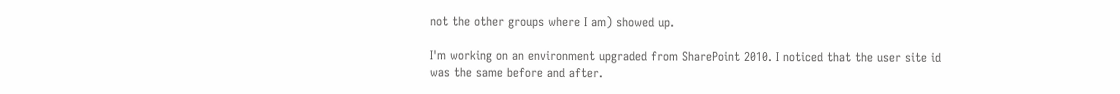not the other groups where I am) showed up.

I'm working on an environment upgraded from SharePoint 2010. I noticed that the user site id was the same before and after.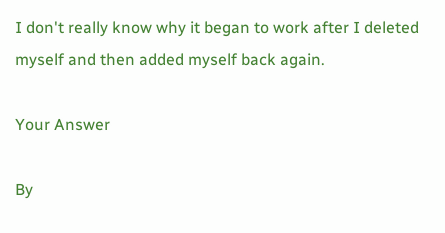I don't really know why it began to work after I deleted myself and then added myself back again.

Your Answer

By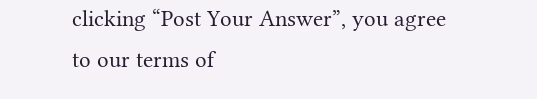clicking “Post Your Answer”, you agree to our terms of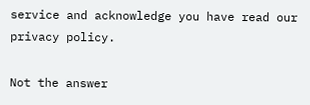service and acknowledge you have read our privacy policy.

Not the answer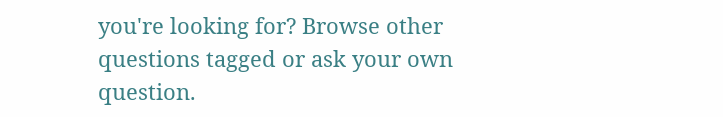you're looking for? Browse other questions tagged or ask your own question.